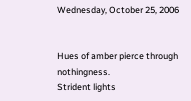Wednesday, October 25, 2006


Hues of amber pierce through nothingness.
Strident lights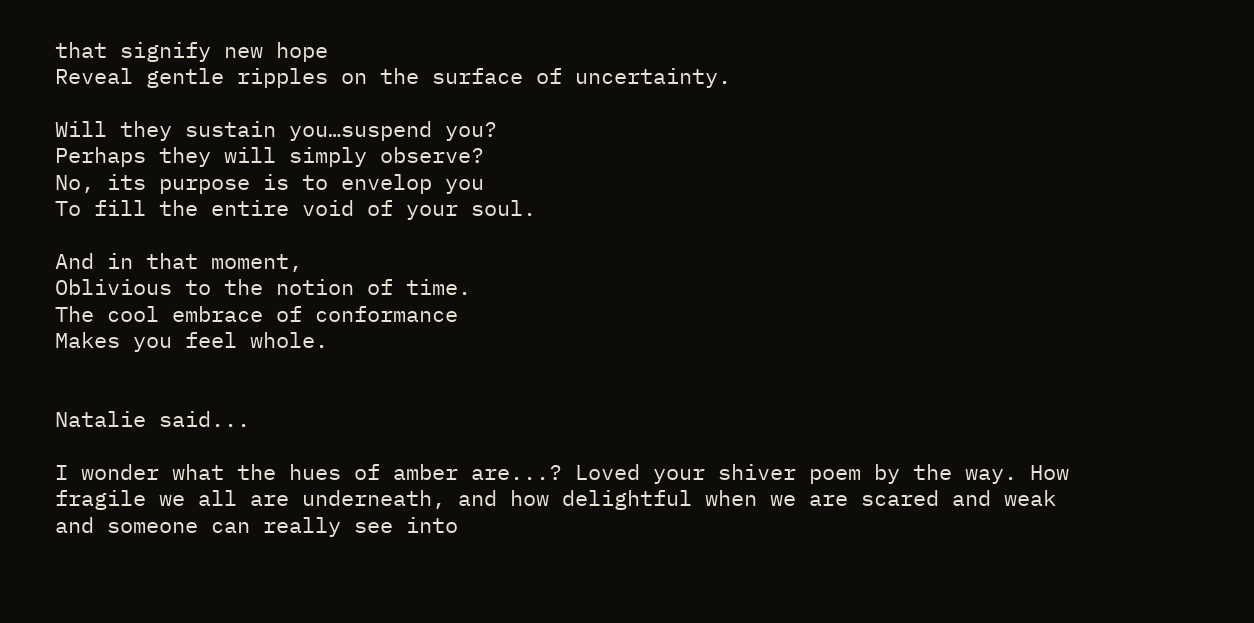that signify new hope
Reveal gentle ripples on the surface of uncertainty.

Will they sustain you…suspend you?
Perhaps they will simply observe?
No, its purpose is to envelop you
To fill the entire void of your soul.

And in that moment,
Oblivious to the notion of time.
The cool embrace of conformance
Makes you feel whole.


Natalie said...

I wonder what the hues of amber are...? Loved your shiver poem by the way. How fragile we all are underneath, and how delightful when we are scared and weak and someone can really see into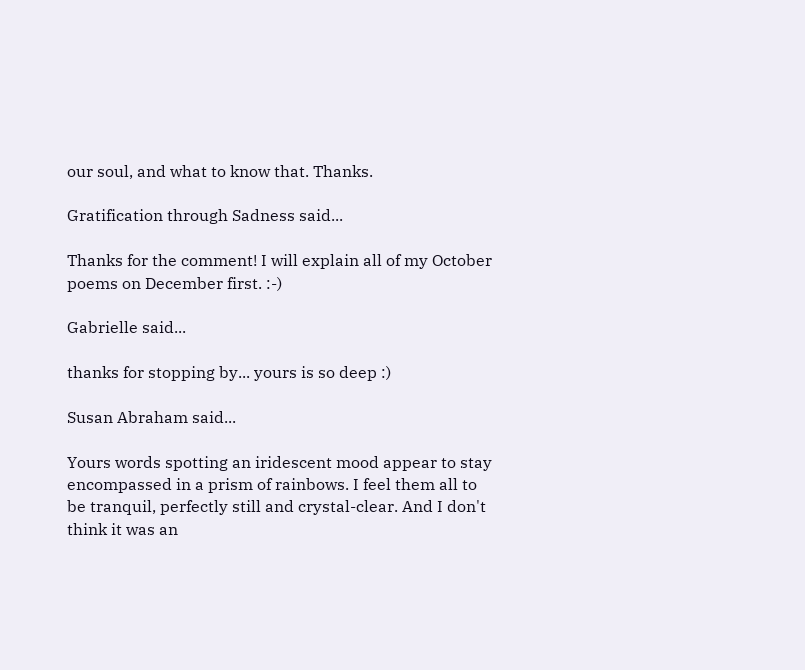our soul, and what to know that. Thanks.

Gratification through Sadness said...

Thanks for the comment! I will explain all of my October poems on December first. :-)

Gabrielle said...

thanks for stopping by... yours is so deep :)

Susan Abraham said...

Yours words spotting an iridescent mood appear to stay encompassed in a prism of rainbows. I feel them all to be tranquil, perfectly still and crystal-clear. And I don't think it was an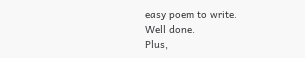easy poem to write.
Well done.
Plus,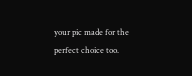your pic made for the perfect choice too.